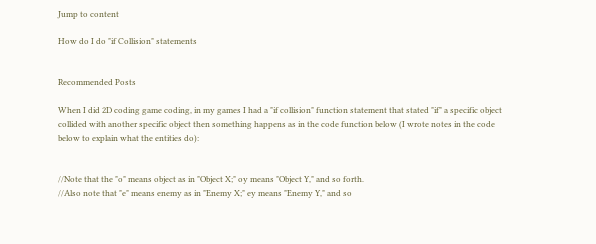Jump to content

How do I do "if Collision" statements


Recommended Posts

When I did 2D coding game coding, in my games I had a "if collision" function statement that stated "if" a specific object collided with another specific object then something happens as in the code function below (I wrote notes in the code below to explain what the entities do):


//Note that the "o" means object as in "Object X;" oy means "Object Y," and so forth.
//Also note that "e" means enemy as in "Enemy X;" ey means "Enemy Y," and so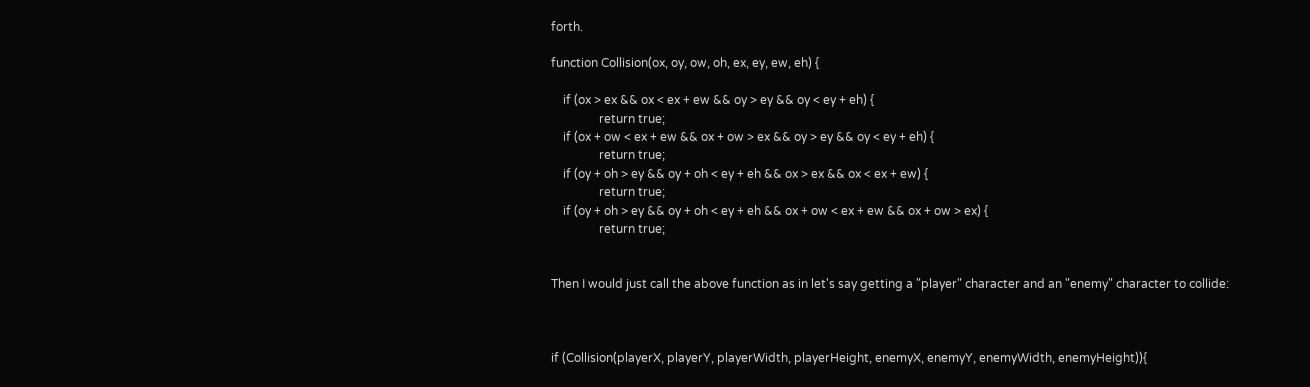forth.

function Collision(ox, oy, ow, oh, ex, ey, ew, eh) {

    if (ox > ex && ox < ex + ew && oy > ey && oy < ey + eh) {
                return true;
    if (ox + ow < ex + ew && ox + ow > ex && oy > ey && oy < ey + eh) {
                return true;
    if (oy + oh > ey && oy + oh < ey + eh && ox > ex && ox < ex + ew) {
                return true;
    if (oy + oh > ey && oy + oh < ey + eh && ox + ow < ex + ew && ox + ow > ex) {
                return true;


Then I would just call the above function as in let's say getting a "player" character and an "enemy" character to collide:



if (Collision(playerX, playerY, playerWidth, playerHeight, enemyX, enemyY, enemyWidth, enemyHeight)){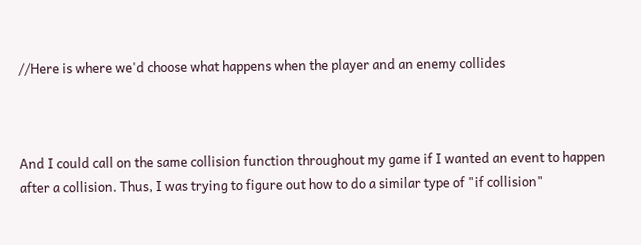//Here is where we'd choose what happens when the player and an enemy collides



And I could call on the same collision function throughout my game if I wanted an event to happen after a collision. Thus, I was trying to figure out how to do a similar type of "if collision"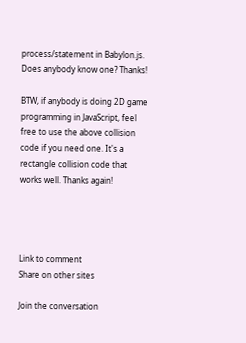process/statement in Babylon.js. Does anybody know one? Thanks!

BTW, if anybody is doing 2D game programming in JavaScript, feel free to use the above collision code if you need one. It's a rectangle collision code that works well. Thanks again!




Link to comment
Share on other sites

Join the conversation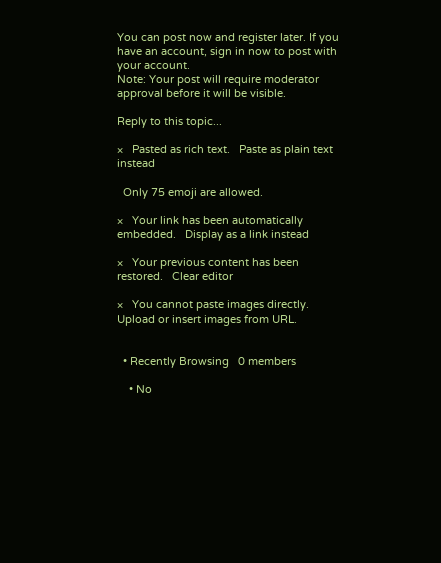You can post now and register later. If you have an account, sign in now to post with your account.
Note: Your post will require moderator approval before it will be visible.

Reply to this topic...

×   Pasted as rich text.   Paste as plain text instead

  Only 75 emoji are allowed.

×   Your link has been automatically embedded.   Display as a link instead

×   Your previous content has been restored.   Clear editor

×   You cannot paste images directly. Upload or insert images from URL.


  • Recently Browsing   0 members

    • No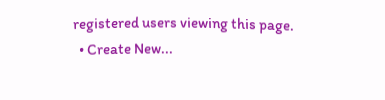registered users viewing this page.
  • Create New...